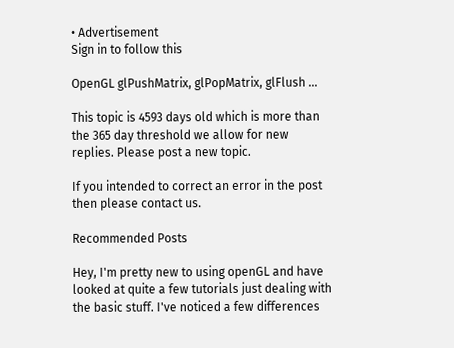• Advertisement
Sign in to follow this

OpenGL glPushMatrix, glPopMatrix, glFlush ...

This topic is 4593 days old which is more than the 365 day threshold we allow for new replies. Please post a new topic.

If you intended to correct an error in the post then please contact us.

Recommended Posts

Hey, I'm pretty new to using openGL and have looked at quite a few tutorials just dealing with the basic stuff. I've noticed a few differences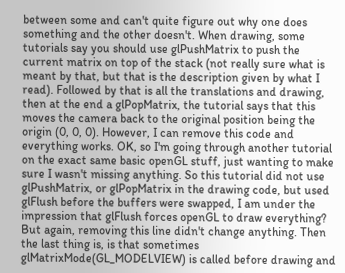between some and can't quite figure out why one does something and the other doesn't. When drawing, some tutorials say you should use glPushMatrix to push the current matrix on top of the stack (not really sure what is meant by that, but that is the description given by what I read). Followed by that is all the translations and drawing, then at the end a glPopMatrix, the tutorial says that this moves the camera back to the original position being the origin (0, 0, 0). However, I can remove this code and everything works. OK, so I'm going through another tutorial on the exact same basic openGL stuff, just wanting to make sure I wasn't missing anything. So this tutorial did not use glPushMatrix, or glPopMatrix in the drawing code, but used glFlush before the buffers were swapped, I am under the impression that glFlush forces openGL to draw everything? But again, removing this line didn't change anything. Then the last thing is, is that sometimes glMatrixMode(GL_MODELVIEW) is called before drawing and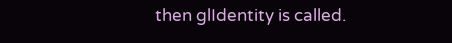then glIdentity is called.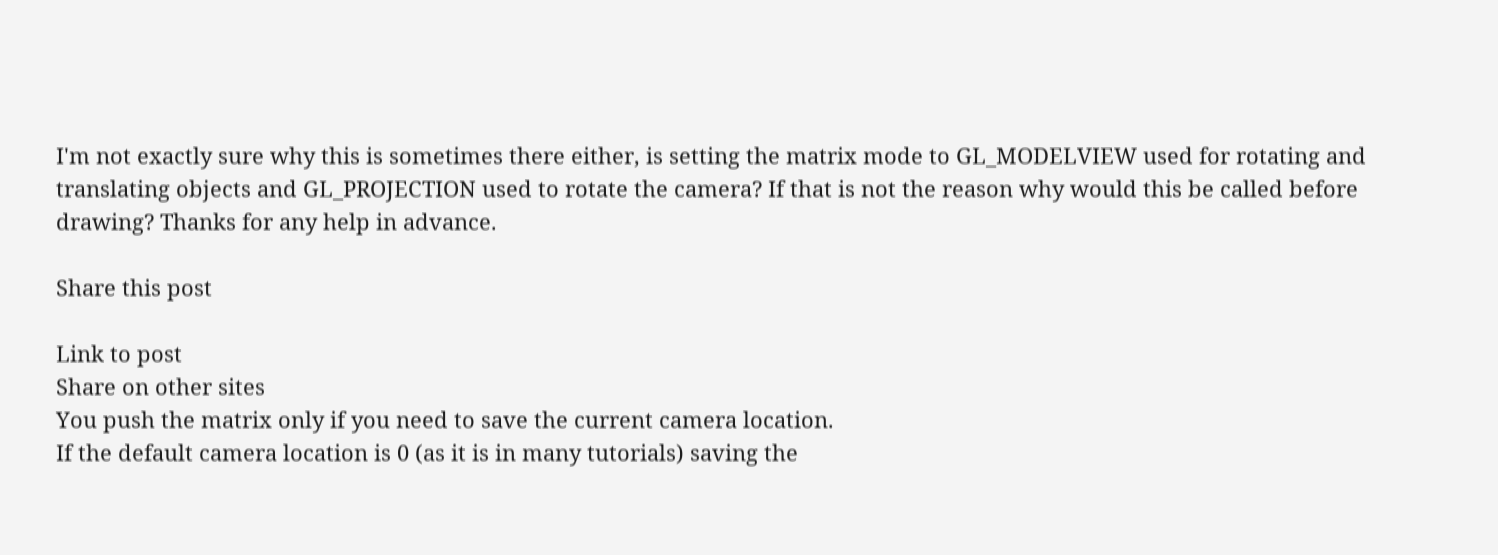I'm not exactly sure why this is sometimes there either, is setting the matrix mode to GL_MODELVIEW used for rotating and translating objects and GL_PROJECTION used to rotate the camera? If that is not the reason why would this be called before drawing? Thanks for any help in advance.

Share this post

Link to post
Share on other sites
You push the matrix only if you need to save the current camera location.
If the default camera location is 0 (as it is in many tutorials) saving the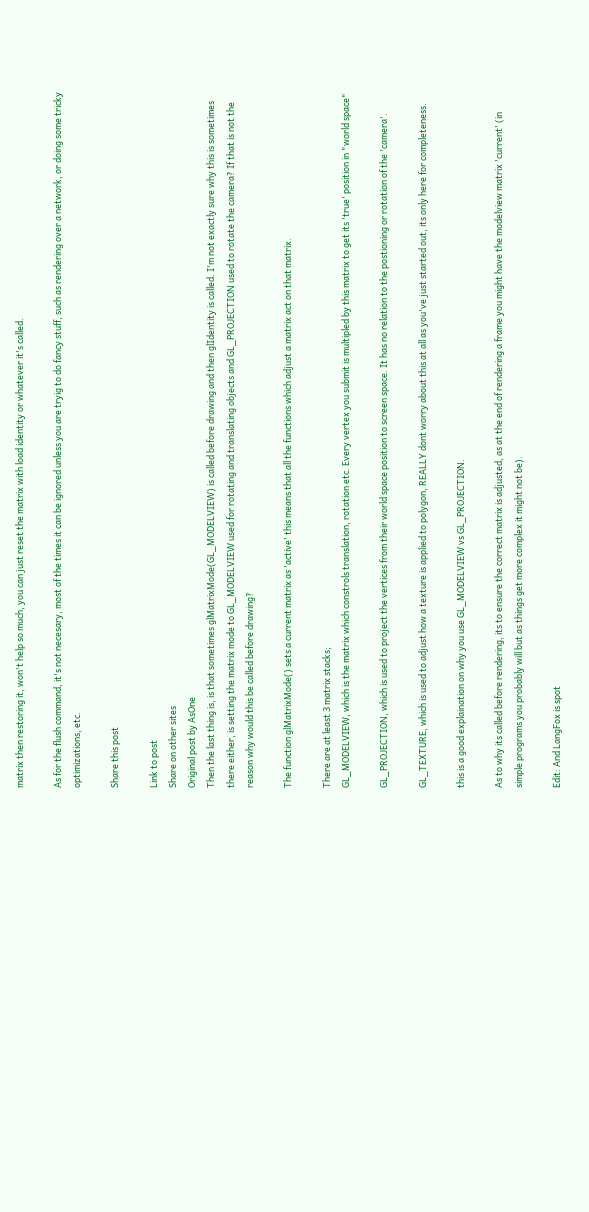matrix then restoring it, won't help so much, you can just reset the matrix with load identity or whatever it's called.

As for the flush command, it's not necesary, most of the times it can be ignored unless you are tryig to do fancy stuff, such as rendering over a network, or doing some tricky optimizations, etc.

Share this post

Link to post
Share on other sites
Original post by AsOne
Then the last thing is, is that sometimes glMatrixMode(GL_MODELVIEW) is called before drawing and then glIdentity is called. I'm not exactly sure why this is sometimes there either, is setting the matrix mode to GL_MODELVIEW used for rotating and translating objects and GL_PROJECTION used to rotate the camera? If that is not the reason why would this be called before drawing?

The function glMatrixMode() sets a current matrix as 'active' this means that all the functions which adjust a matrix act on that matrix.

There are at least 3 matrix stacks;
GL_MODELVIEW, which is the matrix which constrols translation, rotation etc. Every vertex you submit is multipled by this matrix to get its 'true' position in "world space"

GL_PROJECTION, which is used to project the vertices from their world space position to screen space. It has no relation to the postioning or rotation of the 'camera'.

GL_TEXTURE, which is used to adjust how a texture is applied to polygon, REALLY dont worry about this at all as you've just started out, its only here for completeness.

this is a good explaination on why you use GL_MODELVIEW vs GL_PROJECTION.

As to why its called before rendering, its to ensure the correct matrix is adjusted, as at the end of rendering a frame you might have the modelview matrix 'current' (in simple programs you probably will but as things get more complex it might not be).

Edit: And LangFox is spot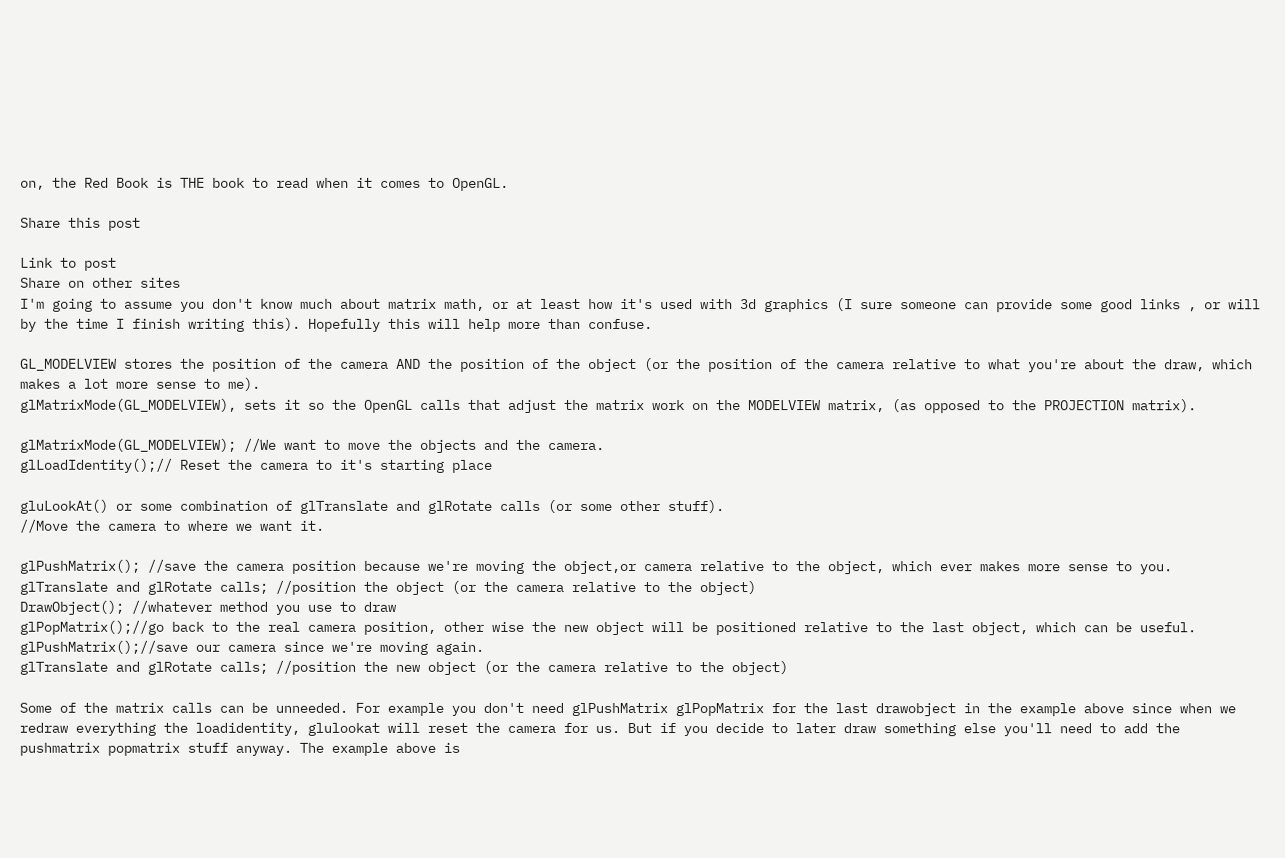on, the Red Book is THE book to read when it comes to OpenGL.

Share this post

Link to post
Share on other sites
I'm going to assume you don't know much about matrix math, or at least how it's used with 3d graphics (I sure someone can provide some good links , or will by the time I finish writing this). Hopefully this will help more than confuse.

GL_MODELVIEW stores the position of the camera AND the position of the object (or the position of the camera relative to what you're about the draw, which makes a lot more sense to me).
glMatrixMode(GL_MODELVIEW), sets it so the OpenGL calls that adjust the matrix work on the MODELVIEW matrix, (as opposed to the PROJECTION matrix).

glMatrixMode(GL_MODELVIEW); //We want to move the objects and the camera.
glLoadIdentity();// Reset the camera to it's starting place

gluLookAt() or some combination of glTranslate and glRotate calls (or some other stuff).
//Move the camera to where we want it.

glPushMatrix(); //save the camera position because we're moving the object,or camera relative to the object, which ever makes more sense to you.
glTranslate and glRotate calls; //position the object (or the camera relative to the object)
DrawObject(); //whatever method you use to draw
glPopMatrix();//go back to the real camera position, other wise the new object will be positioned relative to the last object, which can be useful.
glPushMatrix();//save our camera since we're moving again.
glTranslate and glRotate calls; //position the new object (or the camera relative to the object)

Some of the matrix calls can be unneeded. For example you don't need glPushMatrix glPopMatrix for the last drawobject in the example above since when we redraw everything the loadidentity, glulookat will reset the camera for us. But if you decide to later draw something else you'll need to add the pushmatrix popmatrix stuff anyway. The example above is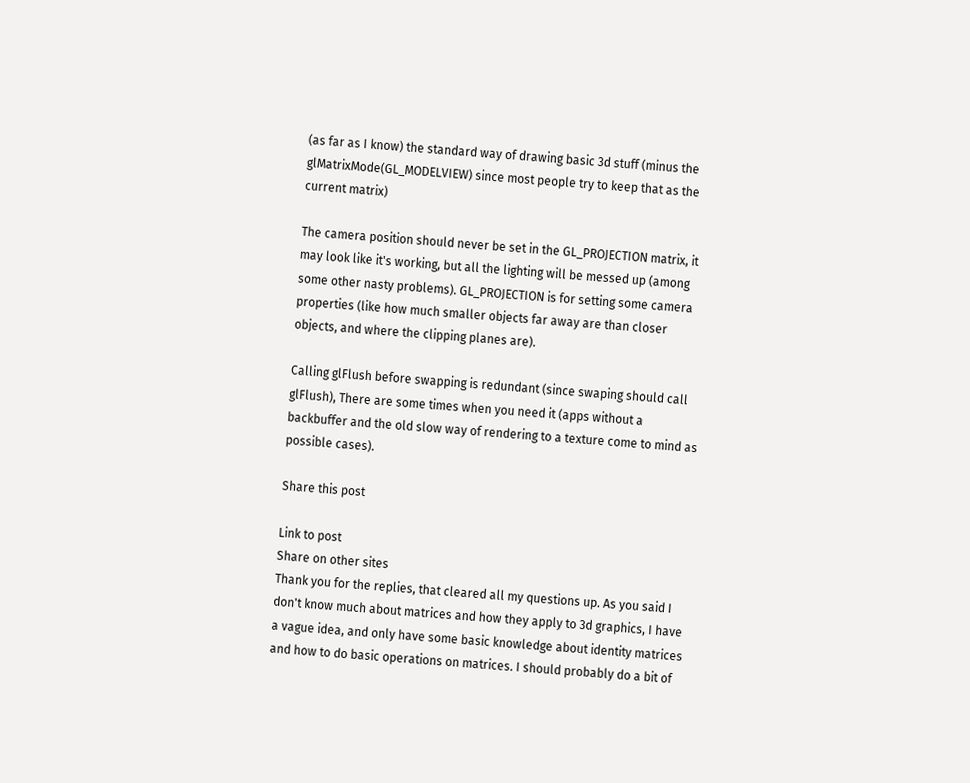(as far as I know) the standard way of drawing basic 3d stuff (minus the glMatrixMode(GL_MODELVIEW) since most people try to keep that as the current matrix)

The camera position should never be set in the GL_PROJECTION matrix, it may look like it's working, but all the lighting will be messed up (among some other nasty problems). GL_PROJECTION is for setting some camera properties (like how much smaller objects far away are than closer objects, and where the clipping planes are).

Calling glFlush before swapping is redundant (since swaping should call glFlush), There are some times when you need it (apps without a backbuffer and the old slow way of rendering to a texture come to mind as possible cases).

Share this post

Link to post
Share on other sites
Thank you for the replies, that cleared all my questions up. As you said I don't know much about matrices and how they apply to 3d graphics, I have a vague idea, and only have some basic knowledge about identity matrices and how to do basic operations on matrices. I should probably do a bit of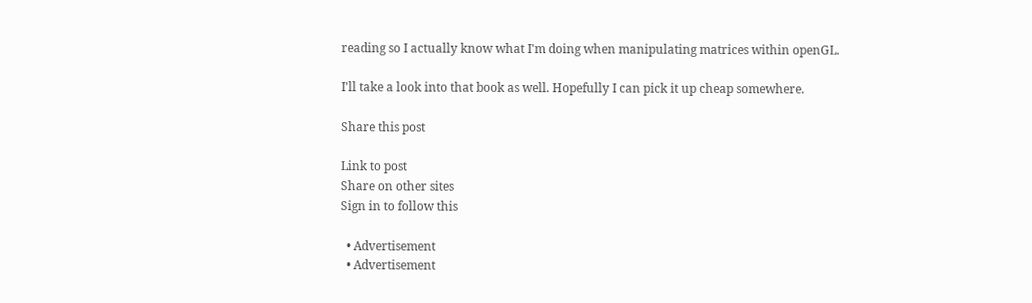reading so I actually know what I'm doing when manipulating matrices within openGL.

I'll take a look into that book as well. Hopefully I can pick it up cheap somewhere.

Share this post

Link to post
Share on other sites
Sign in to follow this

  • Advertisement
  • Advertisement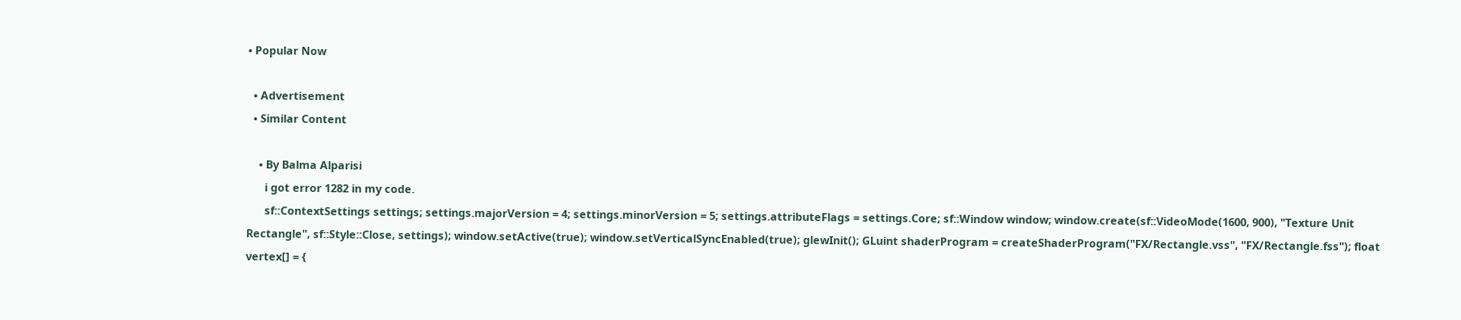• Popular Now

  • Advertisement
  • Similar Content

    • By Balma Alparisi
      i got error 1282 in my code.
      sf::ContextSettings settings; settings.majorVersion = 4; settings.minorVersion = 5; settings.attributeFlags = settings.Core; sf::Window window; window.create(sf::VideoMode(1600, 900), "Texture Unit Rectangle", sf::Style::Close, settings); window.setActive(true); window.setVerticalSyncEnabled(true); glewInit(); GLuint shaderProgram = createShaderProgram("FX/Rectangle.vss", "FX/Rectangle.fss"); float vertex[] = {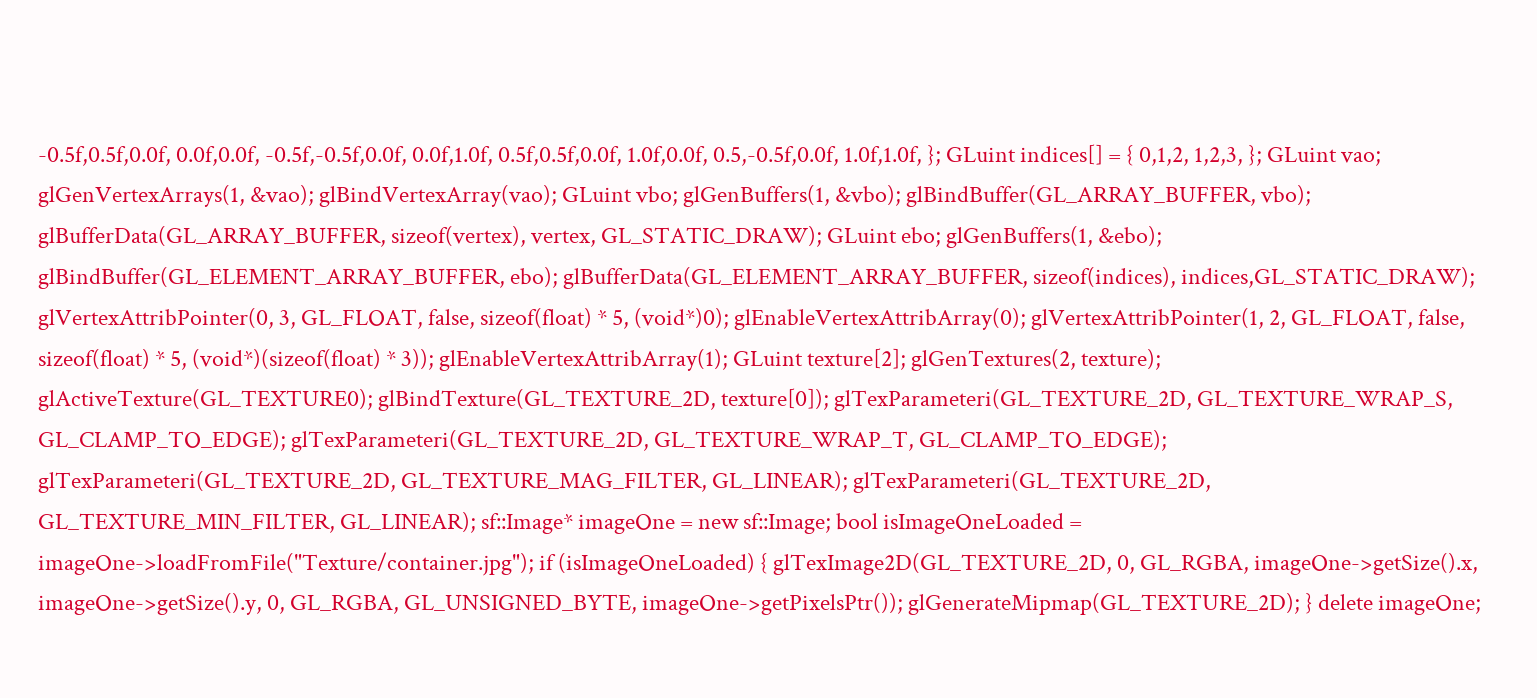-0.5f,0.5f,0.0f, 0.0f,0.0f, -0.5f,-0.5f,0.0f, 0.0f,1.0f, 0.5f,0.5f,0.0f, 1.0f,0.0f, 0.5,-0.5f,0.0f, 1.0f,1.0f, }; GLuint indices[] = { 0,1,2, 1,2,3, }; GLuint vao; glGenVertexArrays(1, &vao); glBindVertexArray(vao); GLuint vbo; glGenBuffers(1, &vbo); glBindBuffer(GL_ARRAY_BUFFER, vbo); glBufferData(GL_ARRAY_BUFFER, sizeof(vertex), vertex, GL_STATIC_DRAW); GLuint ebo; glGenBuffers(1, &ebo); glBindBuffer(GL_ELEMENT_ARRAY_BUFFER, ebo); glBufferData(GL_ELEMENT_ARRAY_BUFFER, sizeof(indices), indices,GL_STATIC_DRAW); glVertexAttribPointer(0, 3, GL_FLOAT, false, sizeof(float) * 5, (void*)0); glEnableVertexAttribArray(0); glVertexAttribPointer(1, 2, GL_FLOAT, false, sizeof(float) * 5, (void*)(sizeof(float) * 3)); glEnableVertexAttribArray(1); GLuint texture[2]; glGenTextures(2, texture); glActiveTexture(GL_TEXTURE0); glBindTexture(GL_TEXTURE_2D, texture[0]); glTexParameteri(GL_TEXTURE_2D, GL_TEXTURE_WRAP_S, GL_CLAMP_TO_EDGE); glTexParameteri(GL_TEXTURE_2D, GL_TEXTURE_WRAP_T, GL_CLAMP_TO_EDGE); glTexParameteri(GL_TEXTURE_2D, GL_TEXTURE_MAG_FILTER, GL_LINEAR); glTexParameteri(GL_TEXTURE_2D, GL_TEXTURE_MIN_FILTER, GL_LINEAR); sf::Image* imageOne = new sf::Image; bool isImageOneLoaded = imageOne->loadFromFile("Texture/container.jpg"); if (isImageOneLoaded) { glTexImage2D(GL_TEXTURE_2D, 0, GL_RGBA, imageOne->getSize().x, imageOne->getSize().y, 0, GL_RGBA, GL_UNSIGNED_BYTE, imageOne->getPixelsPtr()); glGenerateMipmap(GL_TEXTURE_2D); } delete imageOne;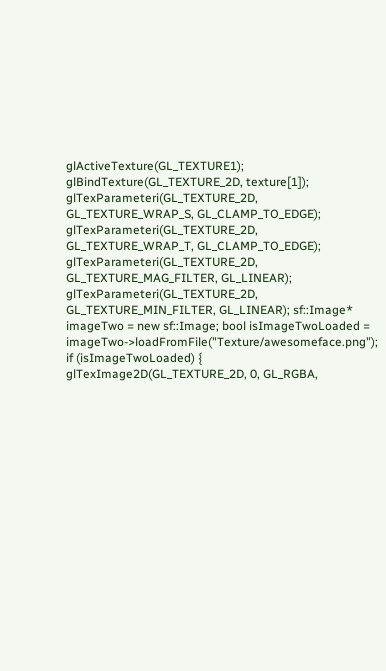glActiveTexture(GL_TEXTURE1); glBindTexture(GL_TEXTURE_2D, texture[1]); glTexParameteri(GL_TEXTURE_2D, GL_TEXTURE_WRAP_S, GL_CLAMP_TO_EDGE); glTexParameteri(GL_TEXTURE_2D, GL_TEXTURE_WRAP_T, GL_CLAMP_TO_EDGE); glTexParameteri(GL_TEXTURE_2D, GL_TEXTURE_MAG_FILTER, GL_LINEAR); glTexParameteri(GL_TEXTURE_2D, GL_TEXTURE_MIN_FILTER, GL_LINEAR); sf::Image* imageTwo = new sf::Image; bool isImageTwoLoaded = imageTwo->loadFromFile("Texture/awesomeface.png"); if (isImageTwoLoaded) { glTexImage2D(GL_TEXTURE_2D, 0, GL_RGBA,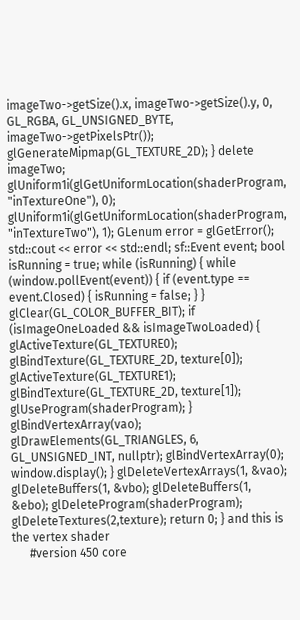imageTwo->getSize().x, imageTwo->getSize().y, 0, GL_RGBA, GL_UNSIGNED_BYTE, imageTwo->getPixelsPtr()); glGenerateMipmap(GL_TEXTURE_2D); } delete imageTwo; glUniform1i(glGetUniformLocation(shaderProgram, "inTextureOne"), 0); glUniform1i(glGetUniformLocation(shaderProgram, "inTextureTwo"), 1); GLenum error = glGetError(); std::cout << error << std::endl; sf::Event event; bool isRunning = true; while (isRunning) { while (window.pollEvent(event)) { if (event.type == event.Closed) { isRunning = false; } } glClear(GL_COLOR_BUFFER_BIT); if (isImageOneLoaded && isImageTwoLoaded) { glActiveTexture(GL_TEXTURE0); glBindTexture(GL_TEXTURE_2D, texture[0]); glActiveTexture(GL_TEXTURE1); glBindTexture(GL_TEXTURE_2D, texture[1]); glUseProgram(shaderProgram); } glBindVertexArray(vao); glDrawElements(GL_TRIANGLES, 6, GL_UNSIGNED_INT, nullptr); glBindVertexArray(0); window.display(); } glDeleteVertexArrays(1, &vao); glDeleteBuffers(1, &vbo); glDeleteBuffers(1, &ebo); glDeleteProgram(shaderProgram); glDeleteTextures(2,texture); return 0; } and this is the vertex shader
      #version 450 core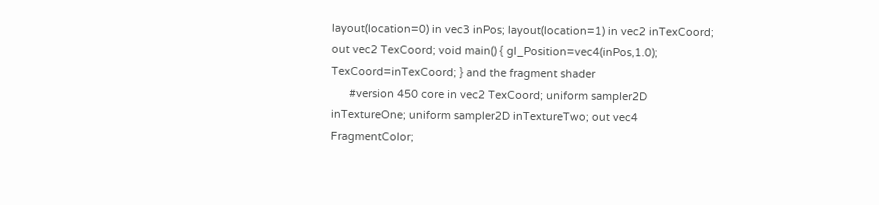layout(location=0) in vec3 inPos; layout(location=1) in vec2 inTexCoord; out vec2 TexCoord; void main() { gl_Position=vec4(inPos,1.0); TexCoord=inTexCoord; } and the fragment shader
      #version 450 core in vec2 TexCoord; uniform sampler2D inTextureOne; uniform sampler2D inTextureTwo; out vec4 FragmentColor;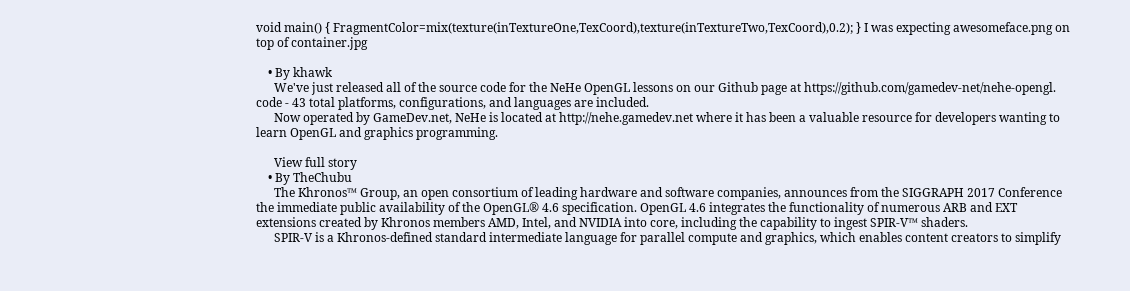void main() { FragmentColor=mix(texture(inTextureOne,TexCoord),texture(inTextureTwo,TexCoord),0.2); } I was expecting awesomeface.png on top of container.jpg

    • By khawk
      We've just released all of the source code for the NeHe OpenGL lessons on our Github page at https://github.com/gamedev-net/nehe-opengl. code - 43 total platforms, configurations, and languages are included.
      Now operated by GameDev.net, NeHe is located at http://nehe.gamedev.net where it has been a valuable resource for developers wanting to learn OpenGL and graphics programming.

      View full story
    • By TheChubu
      The Khronos™ Group, an open consortium of leading hardware and software companies, announces from the SIGGRAPH 2017 Conference the immediate public availability of the OpenGL® 4.6 specification. OpenGL 4.6 integrates the functionality of numerous ARB and EXT extensions created by Khronos members AMD, Intel, and NVIDIA into core, including the capability to ingest SPIR-V™ shaders.
      SPIR-V is a Khronos-defined standard intermediate language for parallel compute and graphics, which enables content creators to simplify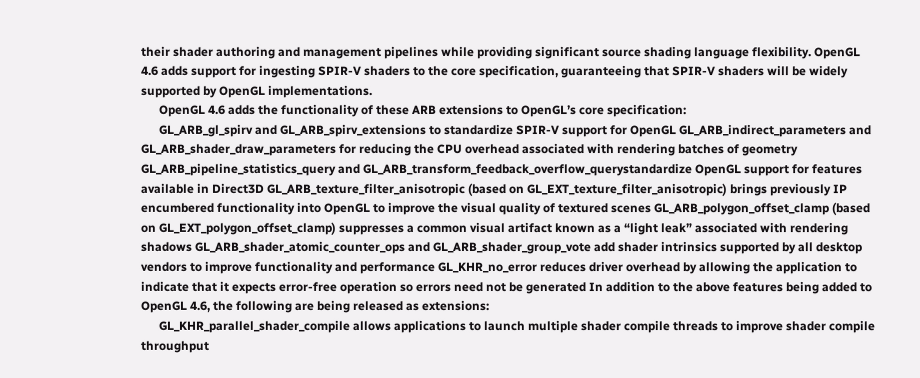their shader authoring and management pipelines while providing significant source shading language flexibility. OpenGL 4.6 adds support for ingesting SPIR-V shaders to the core specification, guaranteeing that SPIR-V shaders will be widely supported by OpenGL implementations.
      OpenGL 4.6 adds the functionality of these ARB extensions to OpenGL’s core specification:
      GL_ARB_gl_spirv and GL_ARB_spirv_extensions to standardize SPIR-V support for OpenGL GL_ARB_indirect_parameters and GL_ARB_shader_draw_parameters for reducing the CPU overhead associated with rendering batches of geometry GL_ARB_pipeline_statistics_query and GL_ARB_transform_feedback_overflow_querystandardize OpenGL support for features available in Direct3D GL_ARB_texture_filter_anisotropic (based on GL_EXT_texture_filter_anisotropic) brings previously IP encumbered functionality into OpenGL to improve the visual quality of textured scenes GL_ARB_polygon_offset_clamp (based on GL_EXT_polygon_offset_clamp) suppresses a common visual artifact known as a “light leak” associated with rendering shadows GL_ARB_shader_atomic_counter_ops and GL_ARB_shader_group_vote add shader intrinsics supported by all desktop vendors to improve functionality and performance GL_KHR_no_error reduces driver overhead by allowing the application to indicate that it expects error-free operation so errors need not be generated In addition to the above features being added to OpenGL 4.6, the following are being released as extensions:
      GL_KHR_parallel_shader_compile allows applications to launch multiple shader compile threads to improve shader compile throughput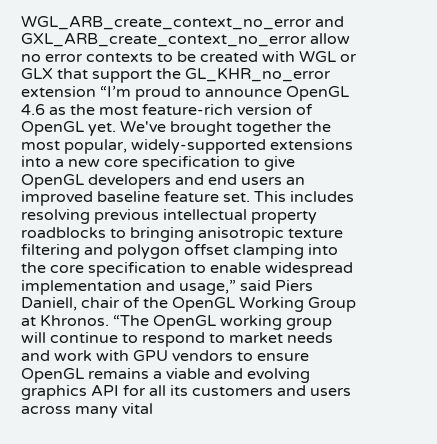WGL_ARB_create_context_no_error and GXL_ARB_create_context_no_error allow no error contexts to be created with WGL or GLX that support the GL_KHR_no_error extension “I’m proud to announce OpenGL 4.6 as the most feature-rich version of OpenGL yet. We've brought together the most popular, widely-supported extensions into a new core specification to give OpenGL developers and end users an improved baseline feature set. This includes resolving previous intellectual property roadblocks to bringing anisotropic texture filtering and polygon offset clamping into the core specification to enable widespread implementation and usage,” said Piers Daniell, chair of the OpenGL Working Group at Khronos. “The OpenGL working group will continue to respond to market needs and work with GPU vendors to ensure OpenGL remains a viable and evolving graphics API for all its customers and users across many vital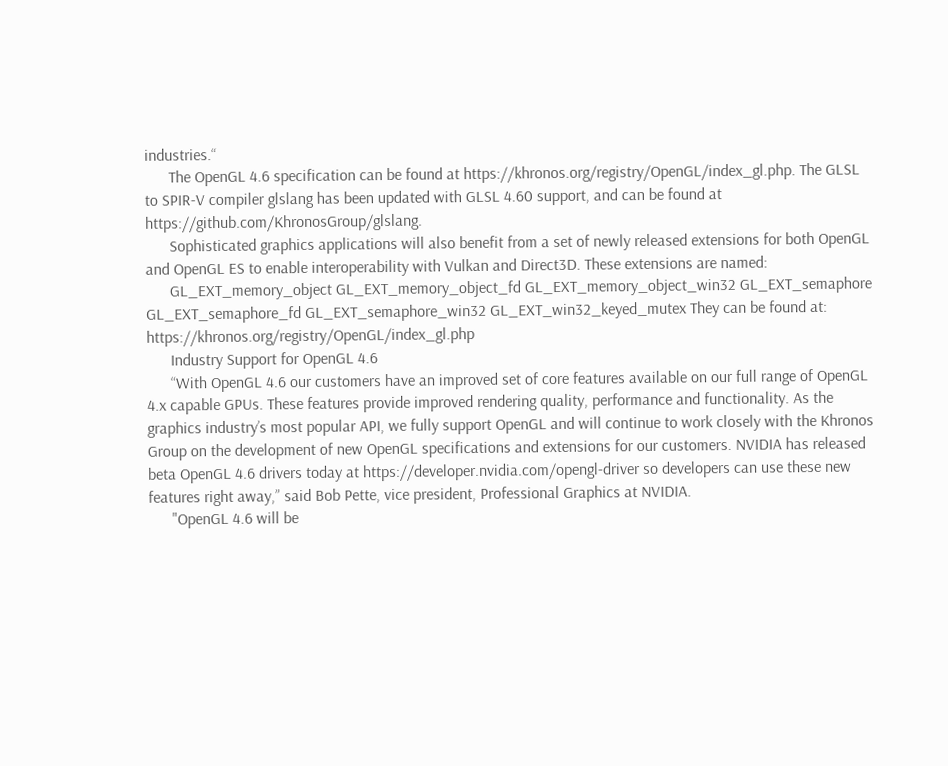industries.“
      The OpenGL 4.6 specification can be found at https://khronos.org/registry/OpenGL/index_gl.php. The GLSL to SPIR-V compiler glslang has been updated with GLSL 4.60 support, and can be found at https://github.com/KhronosGroup/glslang.
      Sophisticated graphics applications will also benefit from a set of newly released extensions for both OpenGL and OpenGL ES to enable interoperability with Vulkan and Direct3D. These extensions are named:
      GL_EXT_memory_object GL_EXT_memory_object_fd GL_EXT_memory_object_win32 GL_EXT_semaphore GL_EXT_semaphore_fd GL_EXT_semaphore_win32 GL_EXT_win32_keyed_mutex They can be found at: https://khronos.org/registry/OpenGL/index_gl.php
      Industry Support for OpenGL 4.6
      “With OpenGL 4.6 our customers have an improved set of core features available on our full range of OpenGL 4.x capable GPUs. These features provide improved rendering quality, performance and functionality. As the graphics industry’s most popular API, we fully support OpenGL and will continue to work closely with the Khronos Group on the development of new OpenGL specifications and extensions for our customers. NVIDIA has released beta OpenGL 4.6 drivers today at https://developer.nvidia.com/opengl-driver so developers can use these new features right away,” said Bob Pette, vice president, Professional Graphics at NVIDIA.
      "OpenGL 4.6 will be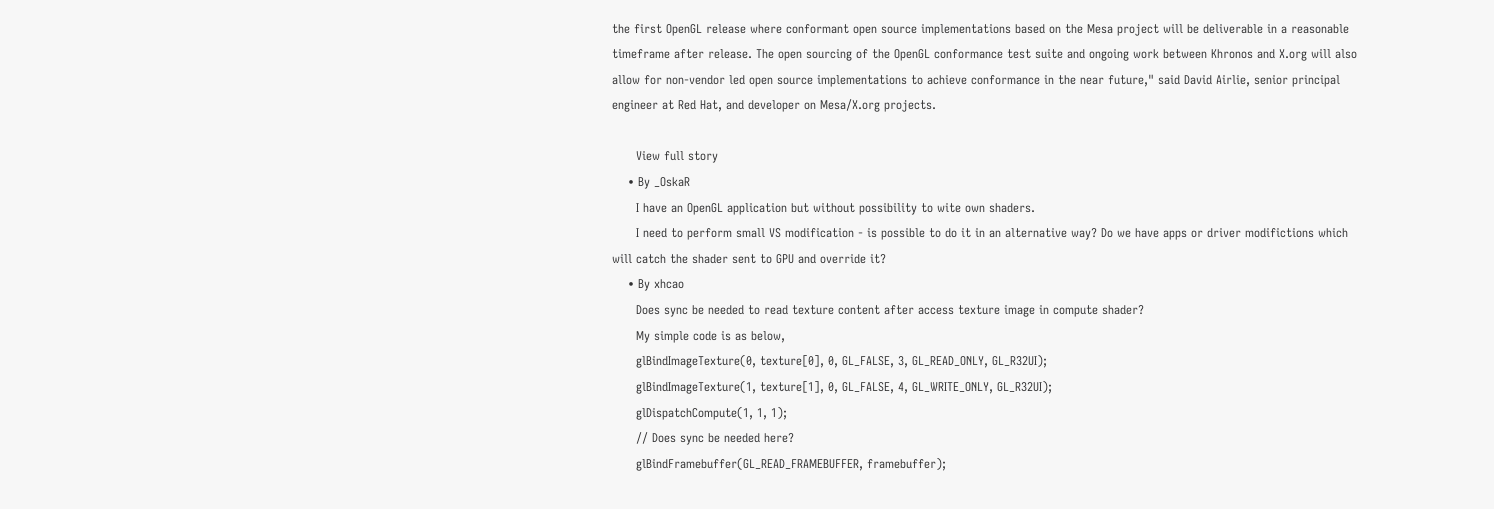the first OpenGL release where conformant open source implementations based on the Mesa project will be deliverable in a reasonable timeframe after release. The open sourcing of the OpenGL conformance test suite and ongoing work between Khronos and X.org will also allow for non-vendor led open source implementations to achieve conformance in the near future," said David Airlie, senior principal engineer at Red Hat, and developer on Mesa/X.org projects.

      View full story
    • By _OskaR
      I have an OpenGL application but without possibility to wite own shaders.
      I need to perform small VS modification - is possible to do it in an alternative way? Do we have apps or driver modifictions which will catch the shader sent to GPU and override it?
    • By xhcao
      Does sync be needed to read texture content after access texture image in compute shader?
      My simple code is as below,
      glBindImageTexture(0, texture[0], 0, GL_FALSE, 3, GL_READ_ONLY, GL_R32UI);
      glBindImageTexture(1, texture[1], 0, GL_FALSE, 4, GL_WRITE_ONLY, GL_R32UI);
      glDispatchCompute(1, 1, 1);
      // Does sync be needed here?
      glBindFramebuffer(GL_READ_FRAMEBUFFER, framebuffer);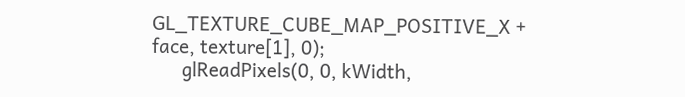GL_TEXTURE_CUBE_MAP_POSITIVE_X + face, texture[1], 0);
      glReadPixels(0, 0, kWidth,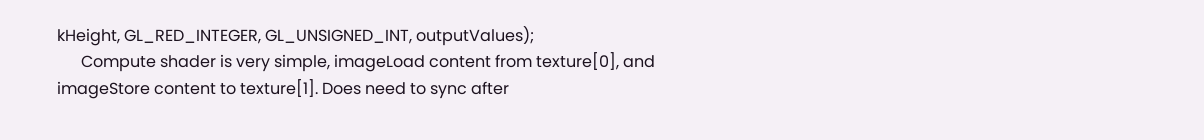kHeight, GL_RED_INTEGER, GL_UNSIGNED_INT, outputValues);
      Compute shader is very simple, imageLoad content from texture[0], and imageStore content to texture[1]. Does need to sync after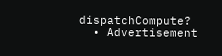dispatchCompute?
  • Advertisement